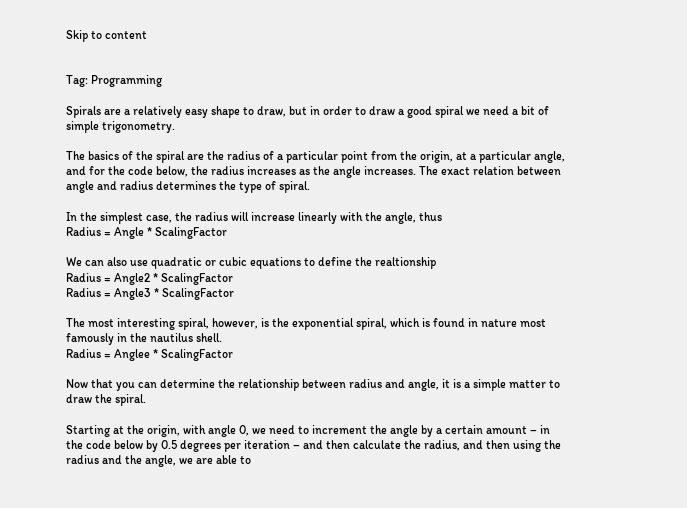Skip to content


Tag: Programming

Spirals are a relatively easy shape to draw, but in order to draw a good spiral we need a bit of simple trigonometry.

The basics of the spiral are the radius of a particular point from the origin, at a particular angle, and for the code below, the radius increases as the angle increases. The exact relation between angle and radius determines the type of spiral.

In the simplest case, the radius will increase linearly with the angle, thus
Radius = Angle * ScalingFactor

We can also use quadratic or cubic equations to define the realtionship
Radius = Angle2 * ScalingFactor
Radius = Angle3 * ScalingFactor

The most interesting spiral, however, is the exponential spiral, which is found in nature most famously in the nautilus shell.
Radius = Anglee * ScalingFactor

Now that you can determine the relationship between radius and angle, it is a simple matter to draw the spiral.

Starting at the origin, with angle 0, we need to increment the angle by a certain amount – in the code below by 0.5 degrees per iteration – and then calculate the radius, and then using the radius and the angle, we are able to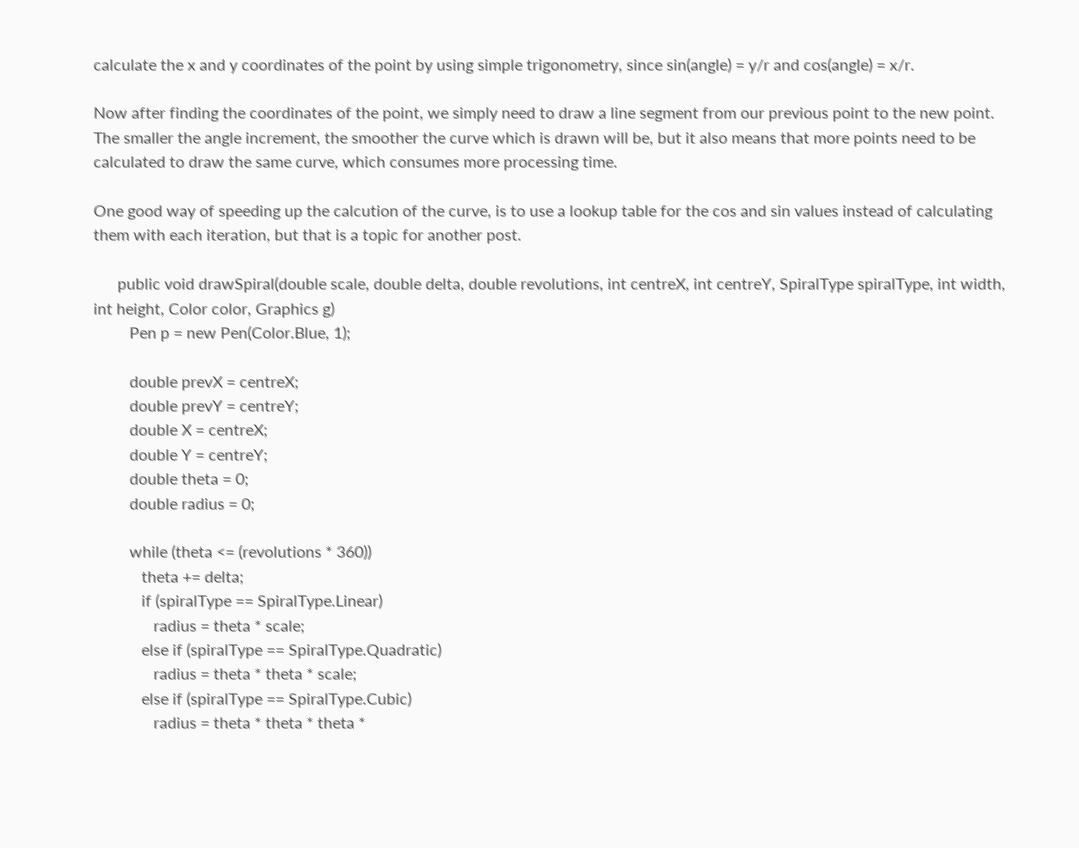calculate the x and y coordinates of the point by using simple trigonometry, since sin(angle) = y/r and cos(angle) = x/r.

Now after finding the coordinates of the point, we simply need to draw a line segment from our previous point to the new point. The smaller the angle increment, the smoother the curve which is drawn will be, but it also means that more points need to be calculated to draw the same curve, which consumes more processing time.

One good way of speeding up the calcution of the curve, is to use a lookup table for the cos and sin values instead of calculating them with each iteration, but that is a topic for another post.

      public void drawSpiral(double scale, double delta, double revolutions, int centreX, int centreY, SpiralType spiralType, int width, int height, Color color, Graphics g)
         Pen p = new Pen(Color.Blue, 1);

         double prevX = centreX;
         double prevY = centreY;
         double X = centreX;
         double Y = centreY;
         double theta = 0;
         double radius = 0;

         while (theta <= (revolutions * 360))
            theta += delta;
            if (spiralType == SpiralType.Linear)
               radius = theta * scale;
            else if (spiralType == SpiralType.Quadratic)
               radius = theta * theta * scale;
            else if (spiralType == SpiralType.Cubic)
               radius = theta * theta * theta *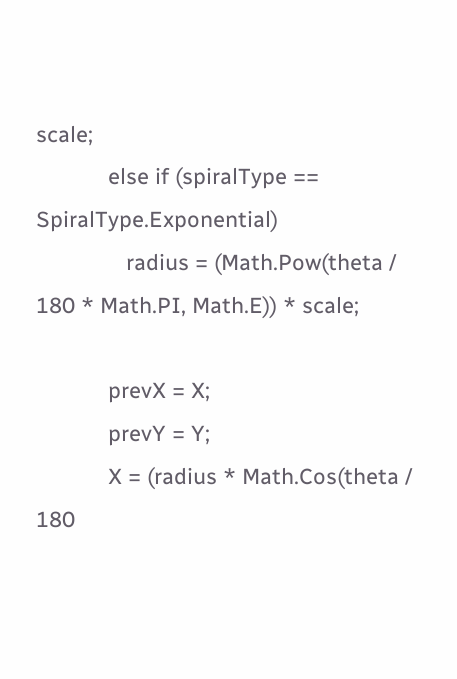scale;
            else if (spiralType == SpiralType.Exponential)
               radius = (Math.Pow(theta / 180 * Math.PI, Math.E)) * scale;

            prevX = X;
            prevY = Y;
            X = (radius * Math.Cos(theta / 180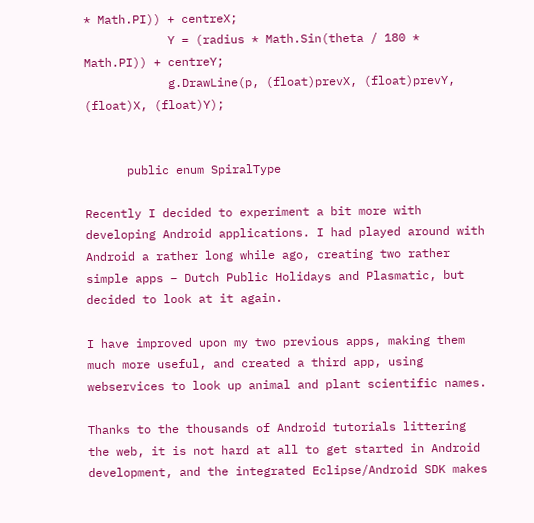* Math.PI)) + centreX;
            Y = (radius * Math.Sin(theta / 180 * Math.PI)) + centreY;
            g.DrawLine(p, (float)prevX, (float)prevY, (float)X, (float)Y);


      public enum SpiralType

Recently I decided to experiment a bit more with developing Android applications. I had played around with Android a rather long while ago, creating two rather simple apps – Dutch Public Holidays and Plasmatic, but decided to look at it again.

I have improved upon my two previous apps, making them much more useful, and created a third app, using webservices to look up animal and plant scientific names.

Thanks to the thousands of Android tutorials littering the web, it is not hard at all to get started in Android development, and the integrated Eclipse/Android SDK makes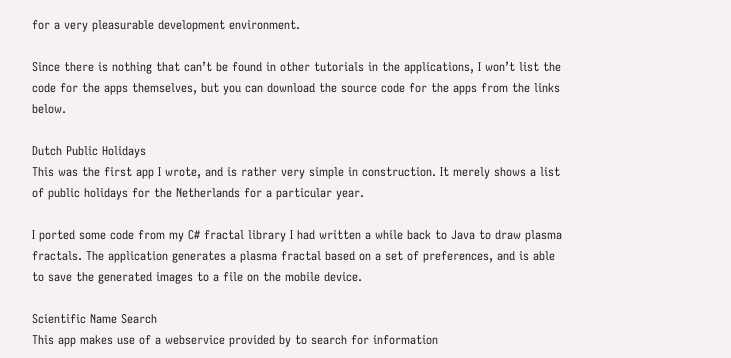for a very pleasurable development environment.

Since there is nothing that can’t be found in other tutorials in the applications, I won’t list the code for the apps themselves, but you can download the source code for the apps from the links below.

Dutch Public Holidays
This was the first app I wrote, and is rather very simple in construction. It merely shows a list of public holidays for the Netherlands for a particular year.

I ported some code from my C# fractal library I had written a while back to Java to draw plasma fractals. The application generates a plasma fractal based on a set of preferences, and is able to save the generated images to a file on the mobile device.

Scientific Name Search
This app makes use of a webservice provided by to search for information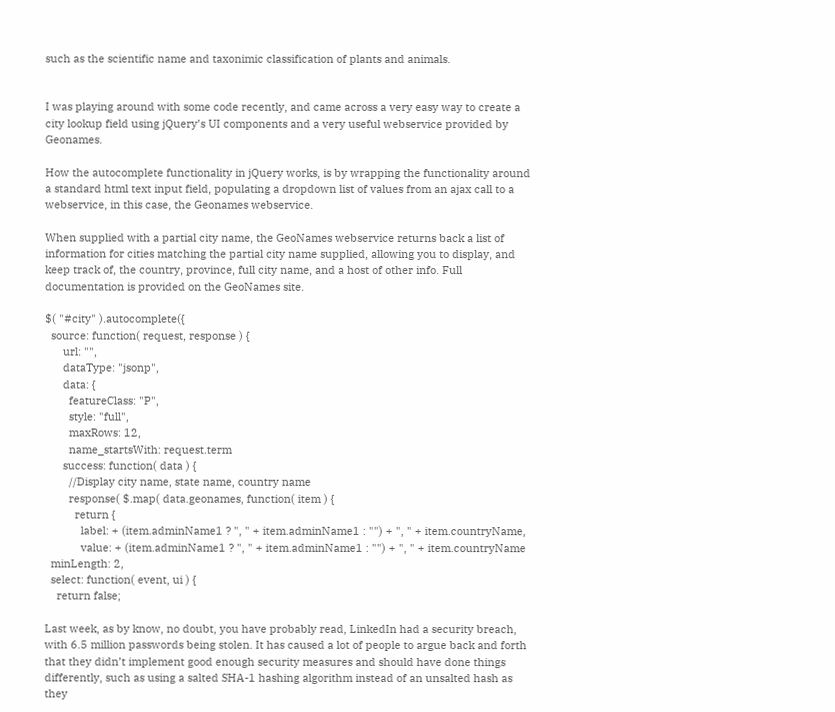such as the scientific name and taxonimic classification of plants and animals.


I was playing around with some code recently, and came across a very easy way to create a city lookup field using jQuery’s UI components and a very useful webservice provided by Geonames.

How the autocomplete functionality in jQuery works, is by wrapping the functionality around a standard html text input field, populating a dropdown list of values from an ajax call to a webservice, in this case, the Geonames webservice.

When supplied with a partial city name, the GeoNames webservice returns back a list of information for cities matching the partial city name supplied, allowing you to display, and keep track of, the country, province, full city name, and a host of other info. Full documentation is provided on the GeoNames site.

$( "#city" ).autocomplete({
  source: function( request, response ) {
      url: "",
      dataType: "jsonp",
      data: {
        featureClass: "P",
        style: "full",
        maxRows: 12,
        name_startsWith: request.term
      success: function( data ) {
        //Display city name, state name, country name
        response( $.map( data.geonames, function( item ) {
          return {
            label: + (item.adminName1 ? ", " + item.adminName1 : "") + ", " + item.countryName,
            value: + (item.adminName1 ? ", " + item.adminName1 : "") + ", " + item.countryName
  minLength: 2,
  select: function( event, ui ) {
    return false;

Last week, as by know, no doubt, you have probably read, LinkedIn had a security breach, with 6.5 million passwords being stolen. It has caused a lot of people to argue back and forth that they didn’t implement good enough security measures and should have done things differently, such as using a salted SHA-1 hashing algorithm instead of an unsalted hash as they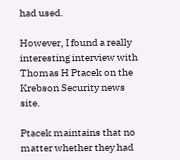had used.

However, I found a really interesting interview with Thomas H Ptacek on the Krebson Security news site.

Ptacek maintains that no matter whether they had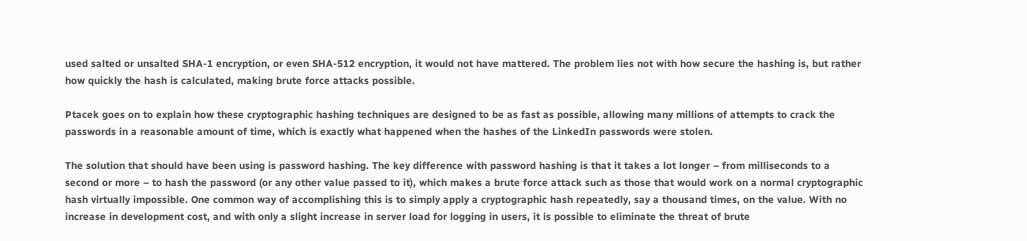used salted or unsalted SHA-1 encryption, or even SHA-512 encryption, it would not have mattered. The problem lies not with how secure the hashing is, but rather how quickly the hash is calculated, making brute force attacks possible.

Ptacek goes on to explain how these cryptographic hashing techniques are designed to be as fast as possible, allowing many millions of attempts to crack the passwords in a reasonable amount of time, which is exactly what happened when the hashes of the LinkedIn passwords were stolen.

The solution that should have been using is password hashing. The key difference with password hashing is that it takes a lot longer – from milliseconds to a second or more – to hash the password (or any other value passed to it), which makes a brute force attack such as those that would work on a normal cryptographic hash virtually impossible. One common way of accomplishing this is to simply apply a cryptographic hash repeatedly, say a thousand times, on the value. With no increase in development cost, and with only a slight increase in server load for logging in users, it is possible to eliminate the threat of brute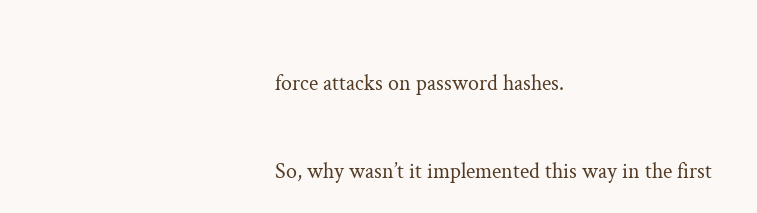force attacks on password hashes.

So, why wasn’t it implemented this way in the first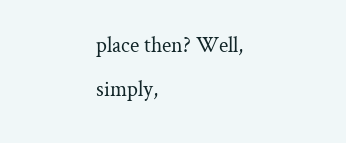place then? Well, simply,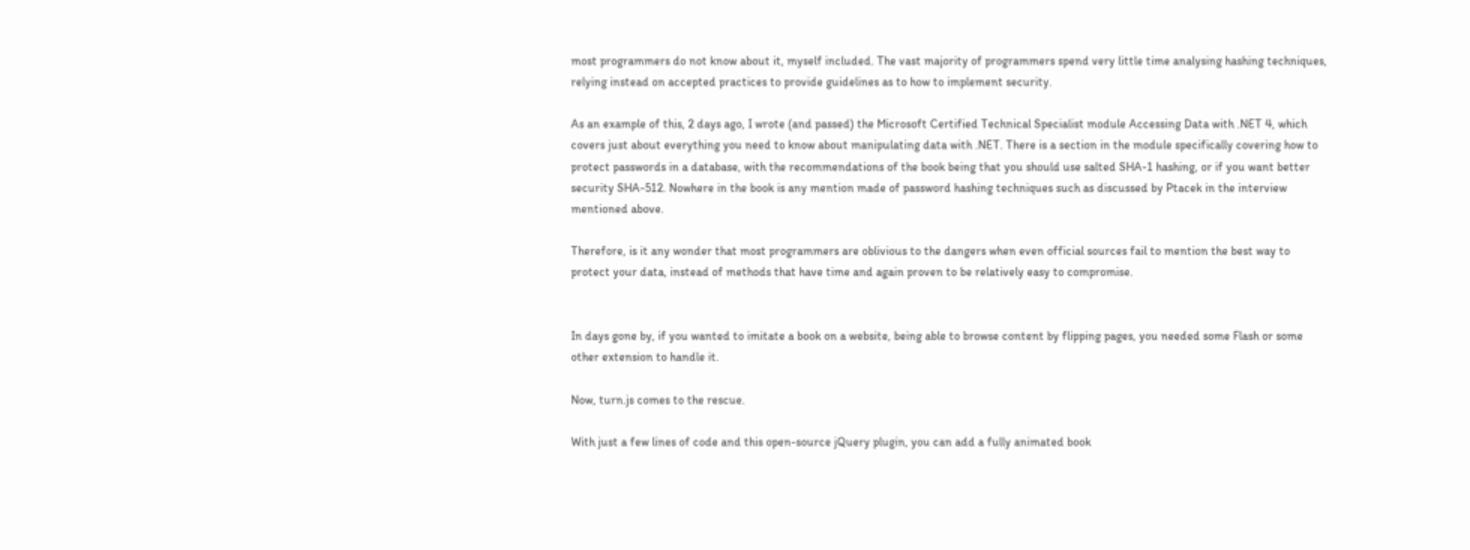most programmers do not know about it, myself included. The vast majority of programmers spend very little time analysing hashing techniques, relying instead on accepted practices to provide guidelines as to how to implement security.

As an example of this, 2 days ago, I wrote (and passed) the Microsoft Certified Technical Specialist module Accessing Data with .NET 4, which covers just about everything you need to know about manipulating data with .NET. There is a section in the module specifically covering how to protect passwords in a database, with the recommendations of the book being that you should use salted SHA-1 hashing, or if you want better security SHA-512. Nowhere in the book is any mention made of password hashing techniques such as discussed by Ptacek in the interview mentioned above.

Therefore, is it any wonder that most programmers are oblivious to the dangers when even official sources fail to mention the best way to protect your data, instead of methods that have time and again proven to be relatively easy to compromise.


In days gone by, if you wanted to imitate a book on a website, being able to browse content by flipping pages, you needed some Flash or some other extension to handle it.

Now, turn.js comes to the rescue.

With just a few lines of code and this open-source jQuery plugin, you can add a fully animated book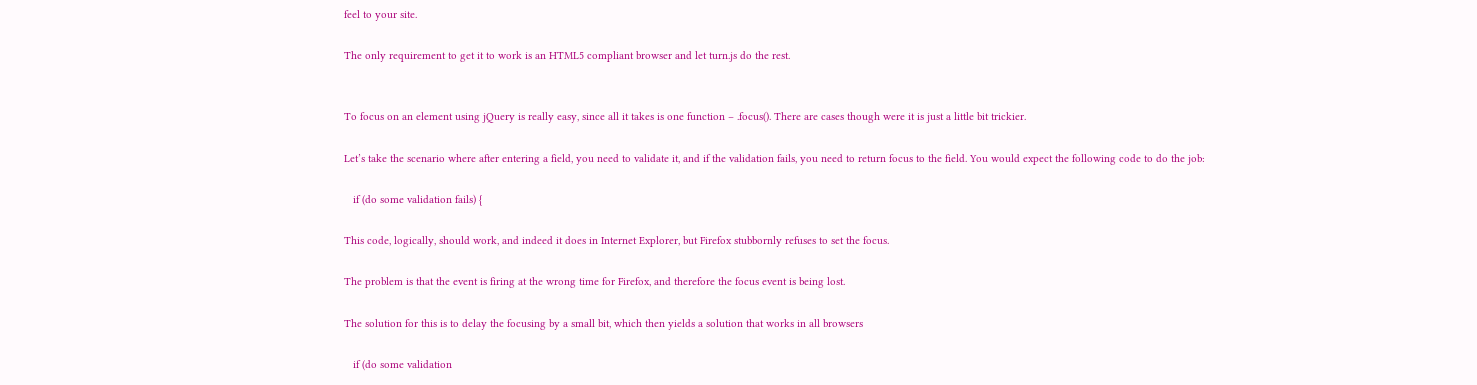feel to your site.

The only requirement to get it to work is an HTML5 compliant browser and let turn.js do the rest.


To focus on an element using jQuery is really easy, since all it takes is one function – .focus(). There are cases though were it is just a little bit trickier.

Let’s take the scenario where after entering a field, you need to validate it, and if the validation fails, you need to return focus to the field. You would expect the following code to do the job:

   if (do some validation fails) {

This code, logically, should work, and indeed it does in Internet Explorer, but Firefox stubbornly refuses to set the focus.

The problem is that the event is firing at the wrong time for Firefox, and therefore the focus event is being lost.

The solution for this is to delay the focusing by a small bit, which then yields a solution that works in all browsers

   if (do some validation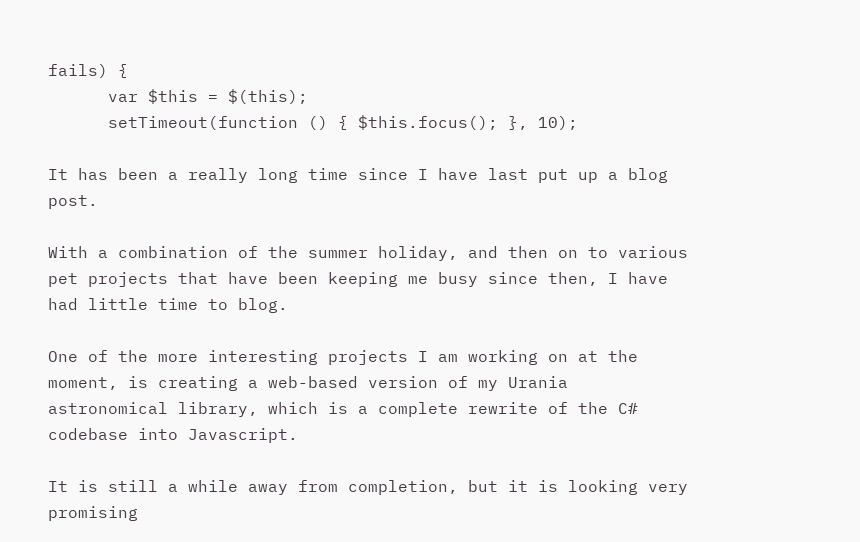fails) {
      var $this = $(this);
      setTimeout(function () { $this.focus(); }, 10);

It has been a really long time since I have last put up a blog post.

With a combination of the summer holiday, and then on to various pet projects that have been keeping me busy since then, I have had little time to blog.

One of the more interesting projects I am working on at the moment, is creating a web-based version of my Urania astronomical library, which is a complete rewrite of the C# codebase into Javascript.

It is still a while away from completion, but it is looking very promising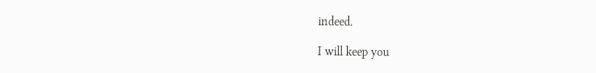indeed.

I will keep you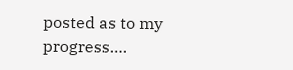posted as to my progress….